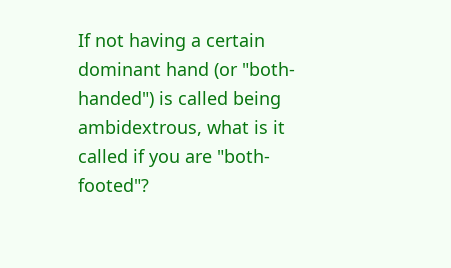If not having a certain dominant hand (or "both-handed") is called being ambidextrous, what is it called if you are "both-footed"?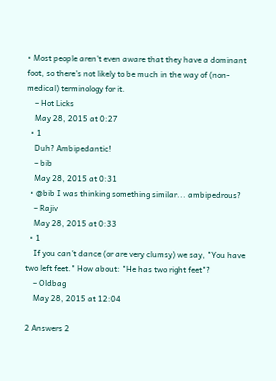• Most people aren't even aware that they have a dominant foot, so there's not likely to be much in the way of (non-medical) terminology for it.
    – Hot Licks
    May 28, 2015 at 0:27
  • 1
    Duh? Ambipedantic!
    – bib
    May 28, 2015 at 0:31
  • @bib I was thinking something similar... ambipedrous?
    – Rajiv
    May 28, 2015 at 0:33
  • 1
    If you can't dance (or are very clumsy) we say, "You have two left feet." How about: "He has two right feet"?
    – Oldbag
    May 28, 2015 at 12:04

2 Answers 2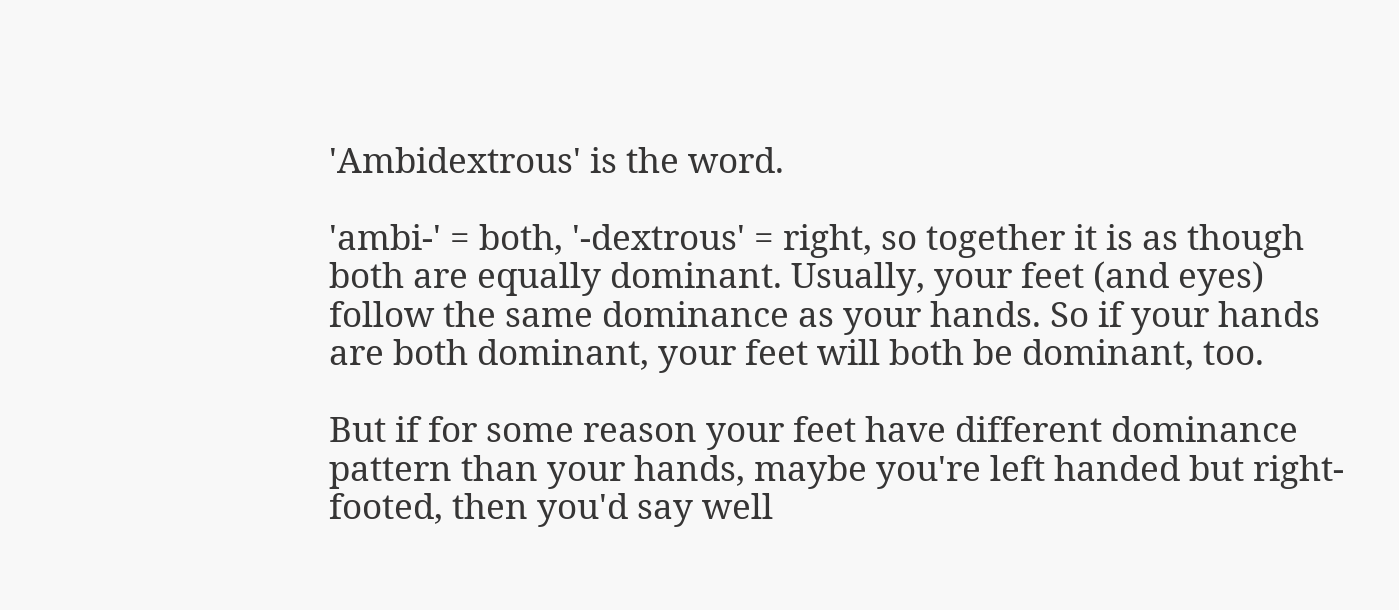'Ambidextrous' is the word.

'ambi-' = both, '-dextrous' = right, so together it is as though both are equally dominant. Usually, your feet (and eyes) follow the same dominance as your hands. So if your hands are both dominant, your feet will both be dominant, too.

But if for some reason your feet have different dominance pattern than your hands, maybe you're left handed but right-footed, then you'd say well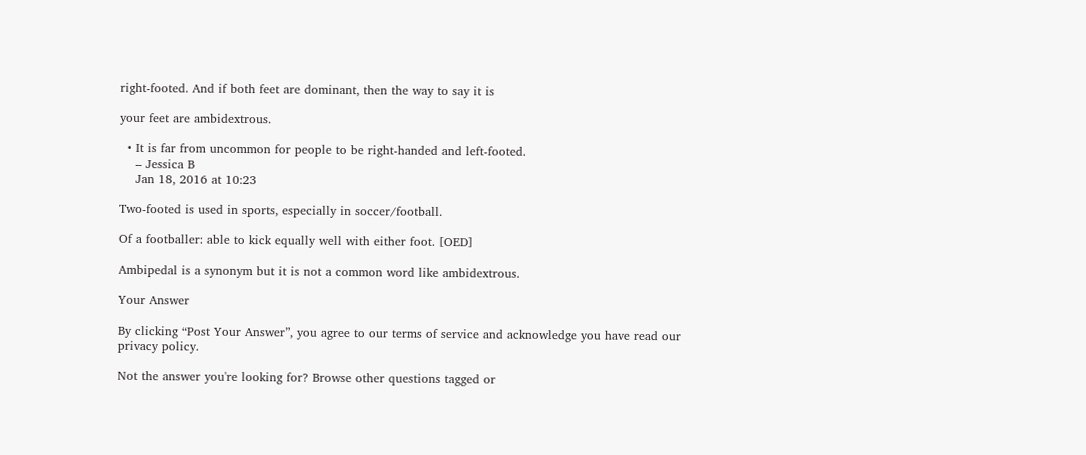right-footed. And if both feet are dominant, then the way to say it is

your feet are ambidextrous.

  • It is far from uncommon for people to be right-handed and left-footed.
    – Jessica B
    Jan 18, 2016 at 10:23

Two-footed is used in sports, especially in soccer/football.

Of a footballer: able to kick equally well with either foot. [OED]

Ambipedal is a synonym but it is not a common word like ambidextrous.

Your Answer

By clicking “Post Your Answer”, you agree to our terms of service and acknowledge you have read our privacy policy.

Not the answer you're looking for? Browse other questions tagged or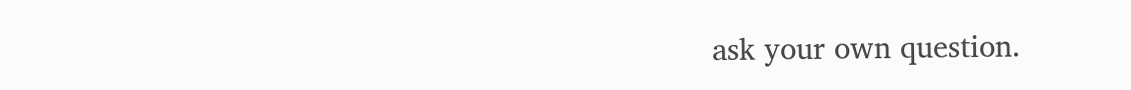ask your own question.